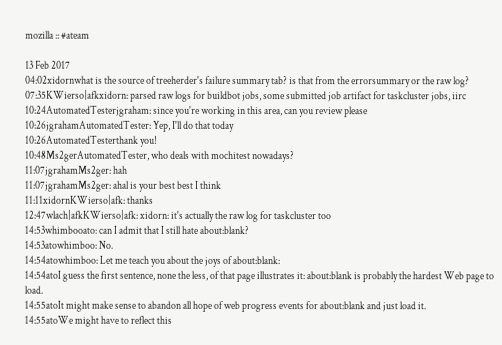mozilla :: #ateam

13 Feb 2017
04:02xidornwhat is the source of treeherder's failure summary tab? is that from the errorsummary or the raw log?
07:35KWierso|afkxidorn: parsed raw logs for buildbot jobs, some submitted job artifact for taskcluster jobs, iirc
10:24AutomatedTesterjgraham: since you're working in this area, can you review please
10:26jgrahamAutomatedTester: Yep, I'll do that today
10:26AutomatedTesterthank you!
10:48Ms2gerAutomatedTester, who deals with mochitest nowadays?
11:07jgrahamMs2ger: hah
11:07jgrahamMs2ger: ahal is your best best I think
11:11xidornKWierso|afk: thanks
12:47wlach|afkKWierso|afk: xidorn: it's actually the raw log for taskcluster too
14:53whimbooato: can I admit that I still hate about:blank?
14:53atowhimboo: No.
14:54atowhimboo: Let me teach you about the joys of about:blank:
14:54atoI guess the first sentence, none the less, of that page illustrates it: about:blank is probably the hardest Web page to load.
14:55atoIt might make sense to abandon all hope of web progress events for about:blank and just load it.
14:55atoWe might have to reflect this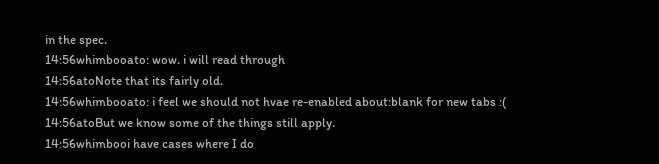in the spec.
14:56whimbooato: wow. i will read through
14:56atoNote that its fairly old.
14:56whimbooato: i feel we should not hvae re-enabled about:blank for new tabs :(
14:56atoBut we know some of the things still apply.
14:56whimbooi have cases where I do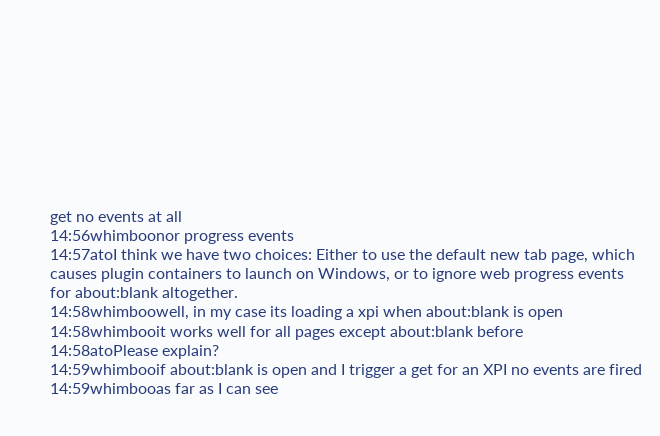get no events at all
14:56whimboonor progress events
14:57atoI think we have two choices: Either to use the default new tab page, which causes plugin containers to launch on Windows, or to ignore web progress events for about:blank altogether.
14:58whimboowell, in my case its loading a xpi when about:blank is open
14:58whimbooit works well for all pages except about:blank before
14:58atoPlease explain?
14:59whimbooif about:blank is open and I trigger a get for an XPI no events are fired
14:59whimbooas far as I can see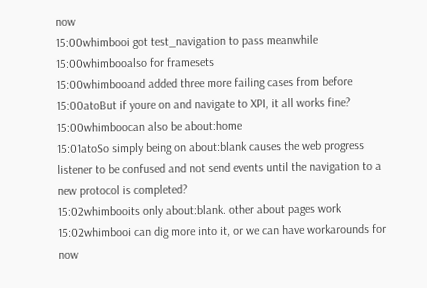now
15:00whimbooi got test_navigation to pass meanwhile
15:00whimbooalso for framesets
15:00whimbooand added three more failing cases from before
15:00atoBut if youre on and navigate to XPI, it all works fine?
15:00whimboocan also be about:home
15:01atoSo simply being on about:blank causes the web progress listener to be confused and not send events until the navigation to a new protocol is completed?
15:02whimbooits only about:blank. other about pages work
15:02whimbooi can dig more into it, or we can have workarounds for now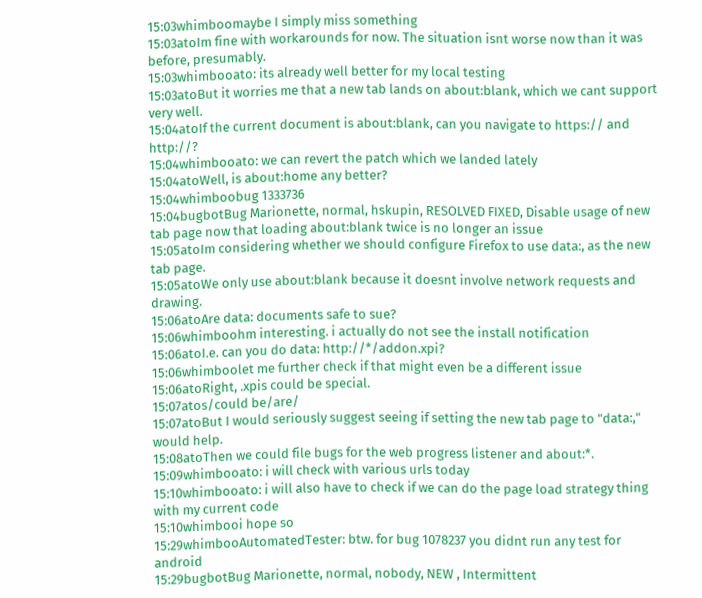15:03whimboomaybe I simply miss something
15:03atoIm fine with workarounds for now. The situation isnt worse now than it was before, presumably.
15:03whimbooato: its already well better for my local testing
15:03atoBut it worries me that a new tab lands on about:blank, which we cant support very well.
15:04atoIf the current document is about:blank, can you navigate to https:// and http://?
15:04whimbooato: we can revert the patch which we landed lately
15:04atoWell, is about:home any better?
15:04whimboobug 1333736
15:04bugbotBug Marionette, normal, hskupin, RESOLVED FIXED, Disable usage of new tab page now that loading about:blank twice is no longer an issue
15:05atoIm considering whether we should configure Firefox to use data:, as the new tab page.
15:05atoWe only use about:blank because it doesnt involve network requests and drawing.
15:06atoAre data: documents safe to sue?
15:06whimboohm interesting. i actually do not see the install notification
15:06atoI.e. can you do data: http://*/addon.xpi?
15:06whimboolet me further check if that might even be a different issue
15:06atoRight, .xpis could be special.
15:07atos/could be/are/
15:07atoBut I would seriously suggest seeing if setting the new tab page to "data:," would help.
15:08atoThen we could file bugs for the web progress listener and about:*.
15:09whimbooato: i will check with various urls today
15:10whimbooato: i will also have to check if we can do the page load strategy thing with my current code
15:10whimbooi hope so
15:29whimbooAutomatedTester: btw. for bug 1078237 you didnt run any test for android
15:29bugbotBug Marionette, normal, nobody, NEW , Intermittent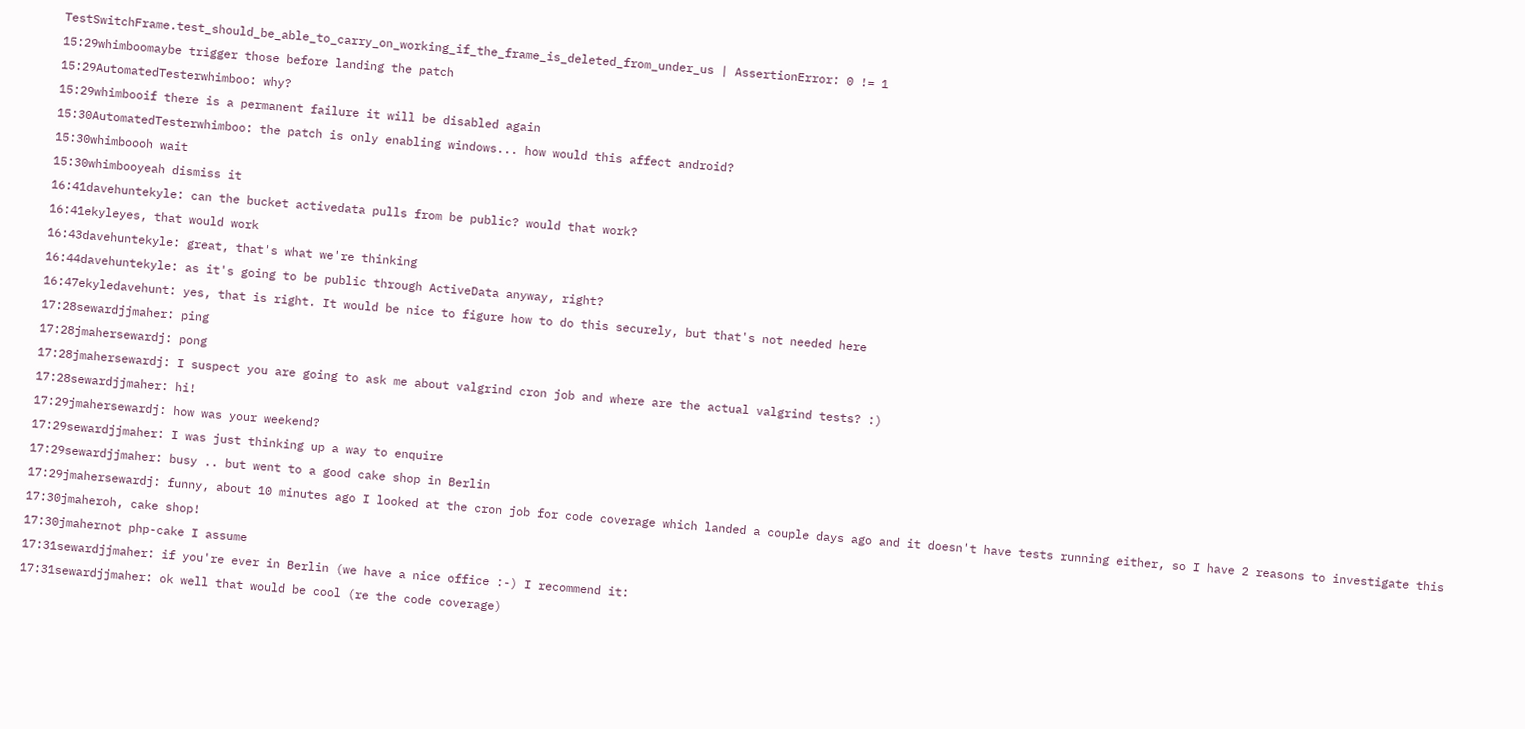TestSwitchFrame.test_should_be_able_to_carry_on_working_if_the_frame_is_deleted_from_under_us | AssertionError: 0 != 1
15:29whimboomaybe trigger those before landing the patch
15:29AutomatedTesterwhimboo: why?
15:29whimbooif there is a permanent failure it will be disabled again
15:30AutomatedTesterwhimboo: the patch is only enabling windows... how would this affect android?
15:30whimboooh wait
15:30whimbooyeah dismiss it
16:41davehuntekyle: can the bucket activedata pulls from be public? would that work?
16:41ekyleyes, that would work
16:43davehuntekyle: great, that's what we're thinking
16:44davehuntekyle: as it's going to be public through ActiveData anyway, right?
16:47ekyledavehunt: yes, that is right. It would be nice to figure how to do this securely, but that's not needed here
17:28sewardjjmaher: ping
17:28jmahersewardj: pong
17:28jmahersewardj: I suspect you are going to ask me about valgrind cron job and where are the actual valgrind tests? :)
17:28sewardjjmaher: hi!
17:29jmahersewardj: how was your weekend?
17:29sewardjjmaher: I was just thinking up a way to enquire
17:29sewardjjmaher: busy .. but went to a good cake shop in Berlin
17:29jmahersewardj: funny, about 10 minutes ago I looked at the cron job for code coverage which landed a couple days ago and it doesn't have tests running either, so I have 2 reasons to investigate this
17:30jmaheroh, cake shop!
17:30jmahernot php-cake I assume
17:31sewardjjmaher: if you're ever in Berlin (we have a nice office :-) I recommend it:
17:31sewardjjmaher: ok well that would be cool (re the code coverage)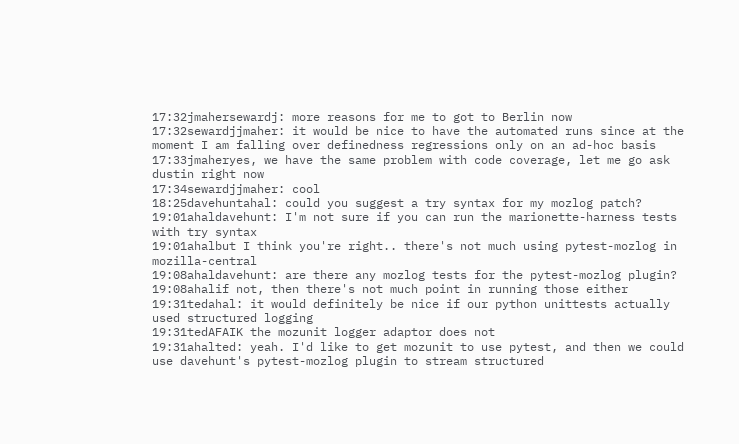17:32jmahersewardj: more reasons for me to got to Berlin now
17:32sewardjjmaher: it would be nice to have the automated runs since at the moment I am falling over definedness regressions only on an ad-hoc basis
17:33jmaheryes, we have the same problem with code coverage, let me go ask dustin right now
17:34sewardjjmaher: cool
18:25davehuntahal: could you suggest a try syntax for my mozlog patch?
19:01ahaldavehunt: I'm not sure if you can run the marionette-harness tests with try syntax
19:01ahalbut I think you're right.. there's not much using pytest-mozlog in mozilla-central
19:08ahaldavehunt: are there any mozlog tests for the pytest-mozlog plugin?
19:08ahalif not, then there's not much point in running those either
19:31tedahal: it would definitely be nice if our python unittests actually used structured logging
19:31tedAFAIK the mozunit logger adaptor does not
19:31ahalted: yeah. I'd like to get mozunit to use pytest, and then we could use davehunt's pytest-mozlog plugin to stream structured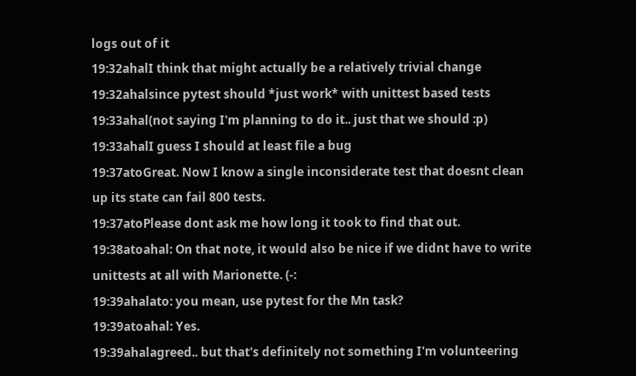logs out of it
19:32ahalI think that might actually be a relatively trivial change
19:32ahalsince pytest should *just work* with unittest based tests
19:33ahal(not saying I'm planning to do it.. just that we should :p)
19:33ahalI guess I should at least file a bug
19:37atoGreat. Now I know a single inconsiderate test that doesnt clean up its state can fail 800 tests.
19:37atoPlease dont ask me how long it took to find that out.
19:38atoahal: On that note, it would also be nice if we didnt have to write unittests at all with Marionette. (-:
19:39ahalato: you mean, use pytest for the Mn task?
19:39atoahal: Yes.
19:39ahalagreed.. but that's definitely not something I'm volunteering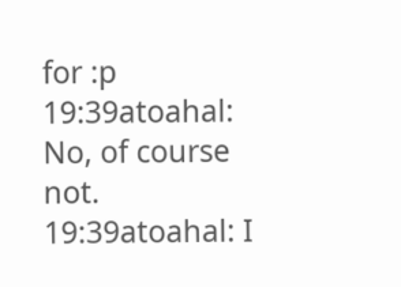for :p
19:39atoahal: No, of course not.
19:39atoahal: I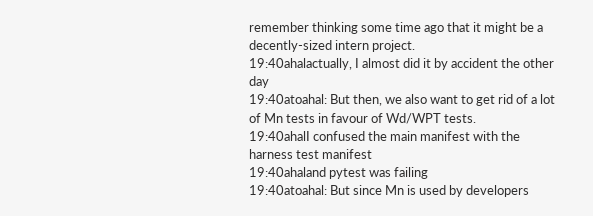remember thinking some time ago that it might be a decently-sized intern project.
19:40ahalactually, I almost did it by accident the other day
19:40atoahal: But then, we also want to get rid of a lot of Mn tests in favour of Wd/WPT tests.
19:40ahalI confused the main manifest with the harness test manifest
19:40ahaland pytest was failing
19:40atoahal: But since Mn is used by developers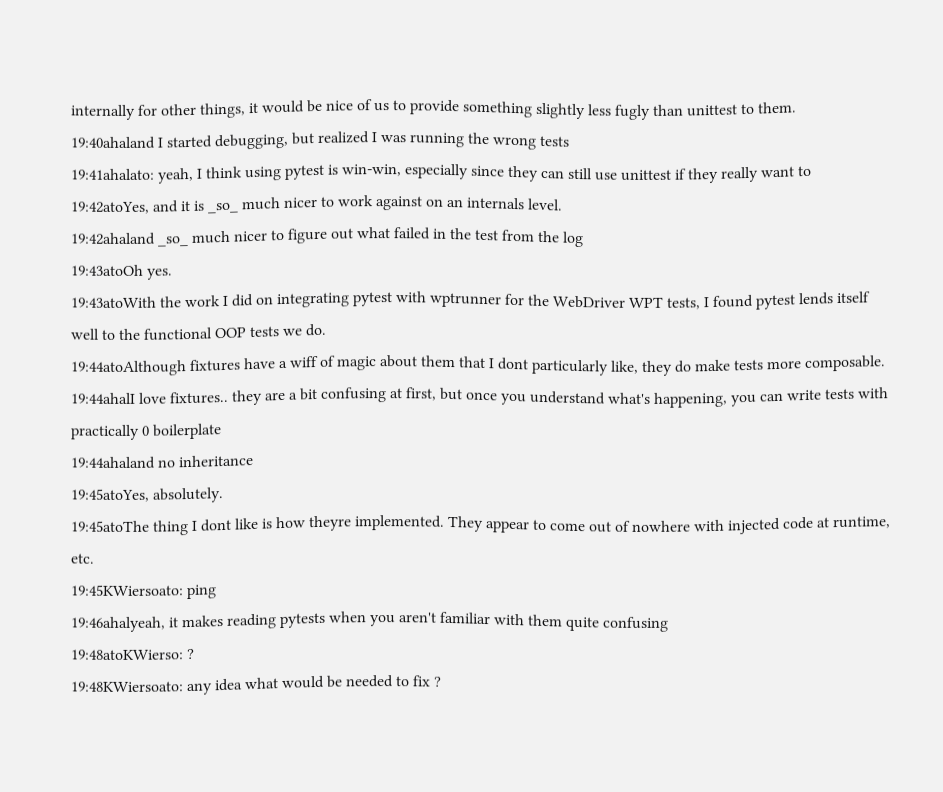internally for other things, it would be nice of us to provide something slightly less fugly than unittest to them.
19:40ahaland I started debugging, but realized I was running the wrong tests
19:41ahalato: yeah, I think using pytest is win-win, especially since they can still use unittest if they really want to
19:42atoYes, and it is _so_ much nicer to work against on an internals level.
19:42ahaland _so_ much nicer to figure out what failed in the test from the log
19:43atoOh yes.
19:43atoWith the work I did on integrating pytest with wptrunner for the WebDriver WPT tests, I found pytest lends itself well to the functional OOP tests we do.
19:44atoAlthough fixtures have a wiff of magic about them that I dont particularly like, they do make tests more composable.
19:44ahalI love fixtures.. they are a bit confusing at first, but once you understand what's happening, you can write tests with practically 0 boilerplate
19:44ahaland no inheritance
19:45atoYes, absolutely.
19:45atoThe thing I dont like is how theyre implemented. They appear to come out of nowhere with injected code at runtime, etc.
19:45KWiersoato: ping
19:46ahalyeah, it makes reading pytests when you aren't familiar with them quite confusing
19:48atoKWierso: ?
19:48KWiersoato: any idea what would be needed to fix ?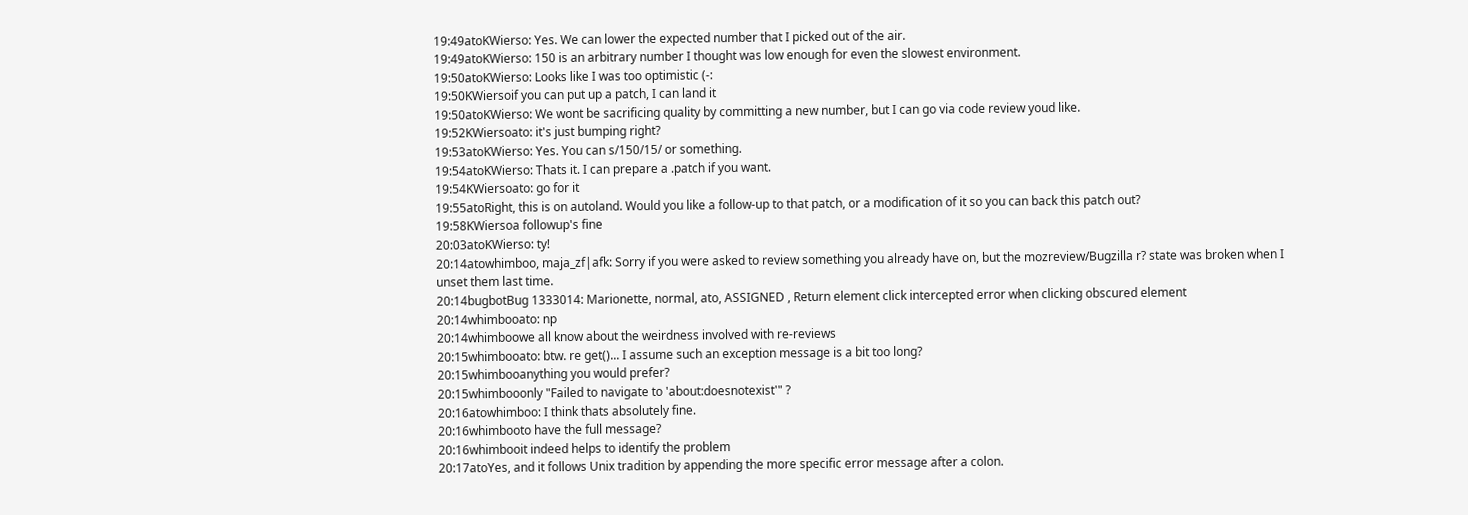19:49atoKWierso: Yes. We can lower the expected number that I picked out of the air.
19:49atoKWierso: 150 is an arbitrary number I thought was low enough for even the slowest environment.
19:50atoKWierso: Looks like I was too optimistic (-:
19:50KWiersoif you can put up a patch, I can land it
19:50atoKWierso: We wont be sacrificing quality by committing a new number, but I can go via code review youd like.
19:52KWiersoato: it's just bumping right?
19:53atoKWierso: Yes. You can s/150/15/ or something.
19:54atoKWierso: Thats it. I can prepare a .patch if you want.
19:54KWiersoato: go for it
19:55atoRight, this is on autoland. Would you like a follow-up to that patch, or a modification of it so you can back this patch out?
19:58KWiersoa followup's fine
20:03atoKWierso: ty!
20:14atowhimboo, maja_zf|afk: Sorry if you were asked to review something you already have on, but the mozreview/Bugzilla r? state was broken when I unset them last time.
20:14bugbotBug 1333014: Marionette, normal, ato, ASSIGNED , Return element click intercepted error when clicking obscured element
20:14whimbooato: np
20:14whimboowe all know about the weirdness involved with re-reviews
20:15whimbooato: btw. re get()... I assume such an exception message is a bit too long?
20:15whimbooanything you would prefer?
20:15whimbooonly "Failed to navigate to 'about:doesnotexist'" ?
20:16atowhimboo: I think thats absolutely fine.
20:16whimbooto have the full message?
20:16whimbooit indeed helps to identify the problem
20:17atoYes, and it follows Unix tradition by appending the more specific error message after a colon.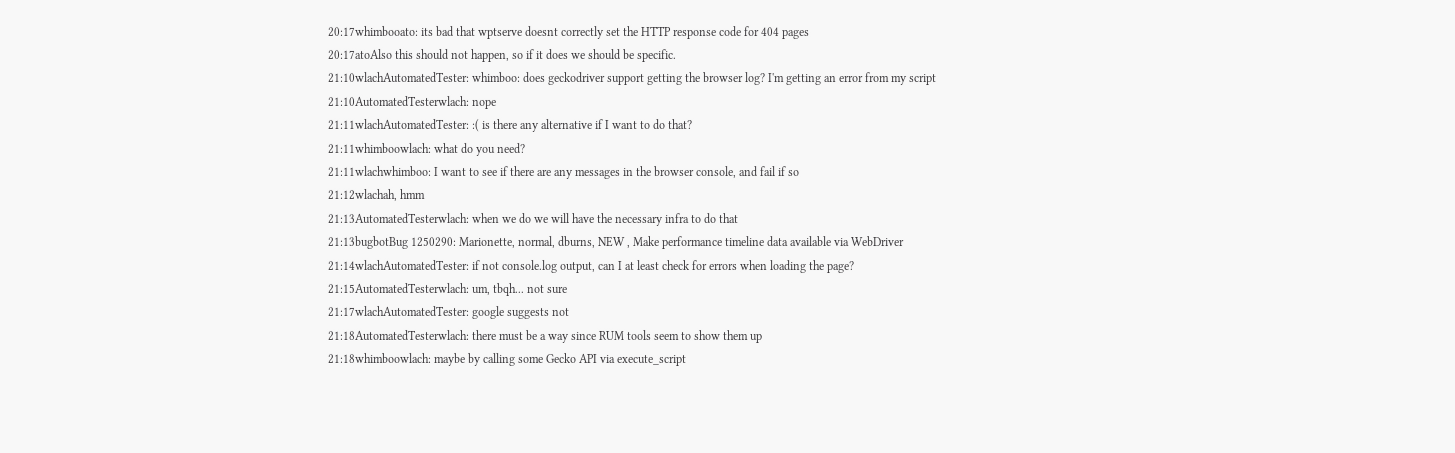20:17whimbooato: its bad that wptserve doesnt correctly set the HTTP response code for 404 pages
20:17atoAlso this should not happen, so if it does we should be specific.
21:10wlachAutomatedTester: whimboo: does geckodriver support getting the browser log? I'm getting an error from my script
21:10AutomatedTesterwlach: nope
21:11wlachAutomatedTester: :( is there any alternative if I want to do that?
21:11whimboowlach: what do you need?
21:11wlachwhimboo: I want to see if there are any messages in the browser console, and fail if so
21:12wlachah, hmm
21:13AutomatedTesterwlach: when we do we will have the necessary infra to do that
21:13bugbotBug 1250290: Marionette, normal, dburns, NEW , Make performance timeline data available via WebDriver
21:14wlachAutomatedTester: if not console.log output, can I at least check for errors when loading the page?
21:15AutomatedTesterwlach: um, tbqh... not sure
21:17wlachAutomatedTester: google suggests not
21:18AutomatedTesterwlach: there must be a way since RUM tools seem to show them up
21:18whimboowlach: maybe by calling some Gecko API via execute_script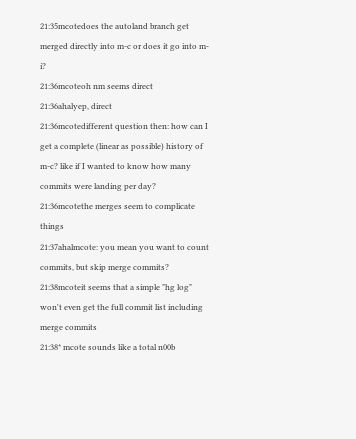21:35mcotedoes the autoland branch get merged directly into m-c or does it go into m-i?
21:36mcoteoh nm seems direct
21:36ahalyep, direct
21:36mcotedifferent question then: how can I get a complete (linear as possible) history of m-c? like if I wanted to know how many commits were landing per day?
21:36mcotethe merges seem to complicate things
21:37ahalmcote: you mean you want to count commits, but skip merge commits?
21:38mcoteit seems that a simple "hg log" won't even get the full commit list including merge commits
21:38* mcote sounds like a total n00b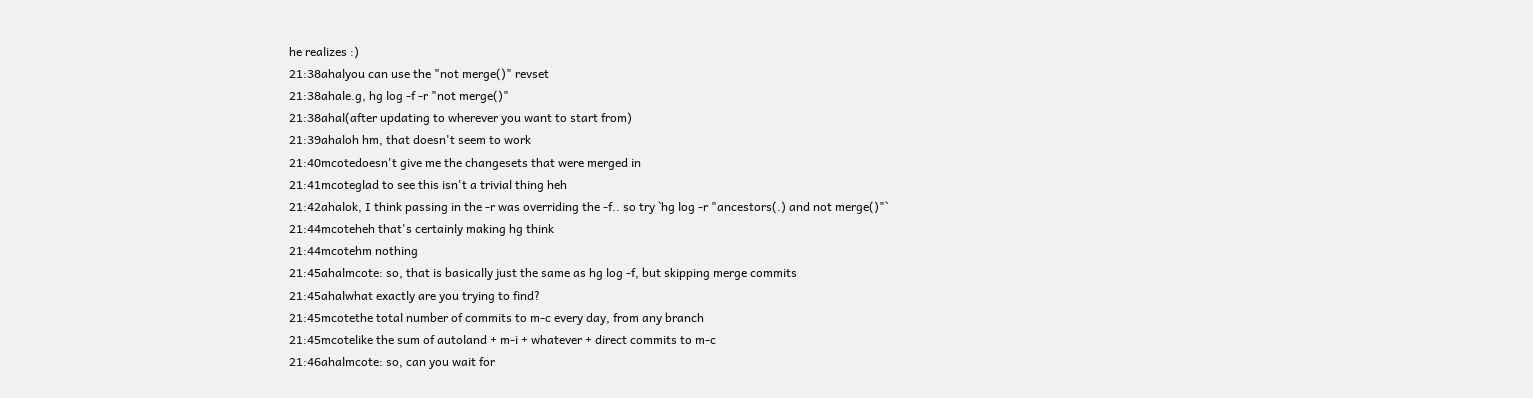he realizes :)
21:38ahalyou can use the "not merge()" revset
21:38ahale.g, hg log -f -r "not merge()"
21:38ahal(after updating to wherever you want to start from)
21:39ahaloh hm, that doesn't seem to work
21:40mcotedoesn't give me the changesets that were merged in
21:41mcoteglad to see this isn't a trivial thing heh
21:42ahalok, I think passing in the -r was overriding the -f.. so try `hg log -r "ancestors(.) and not merge()"`
21:44mcoteheh that's certainly making hg think
21:44mcotehm nothing
21:45ahalmcote: so, that is basically just the same as hg log -f, but skipping merge commits
21:45ahalwhat exactly are you trying to find?
21:45mcotethe total number of commits to m-c every day, from any branch
21:45mcotelike the sum of autoland + m-i + whatever + direct commits to m-c
21:46ahalmcote: so, can you wait for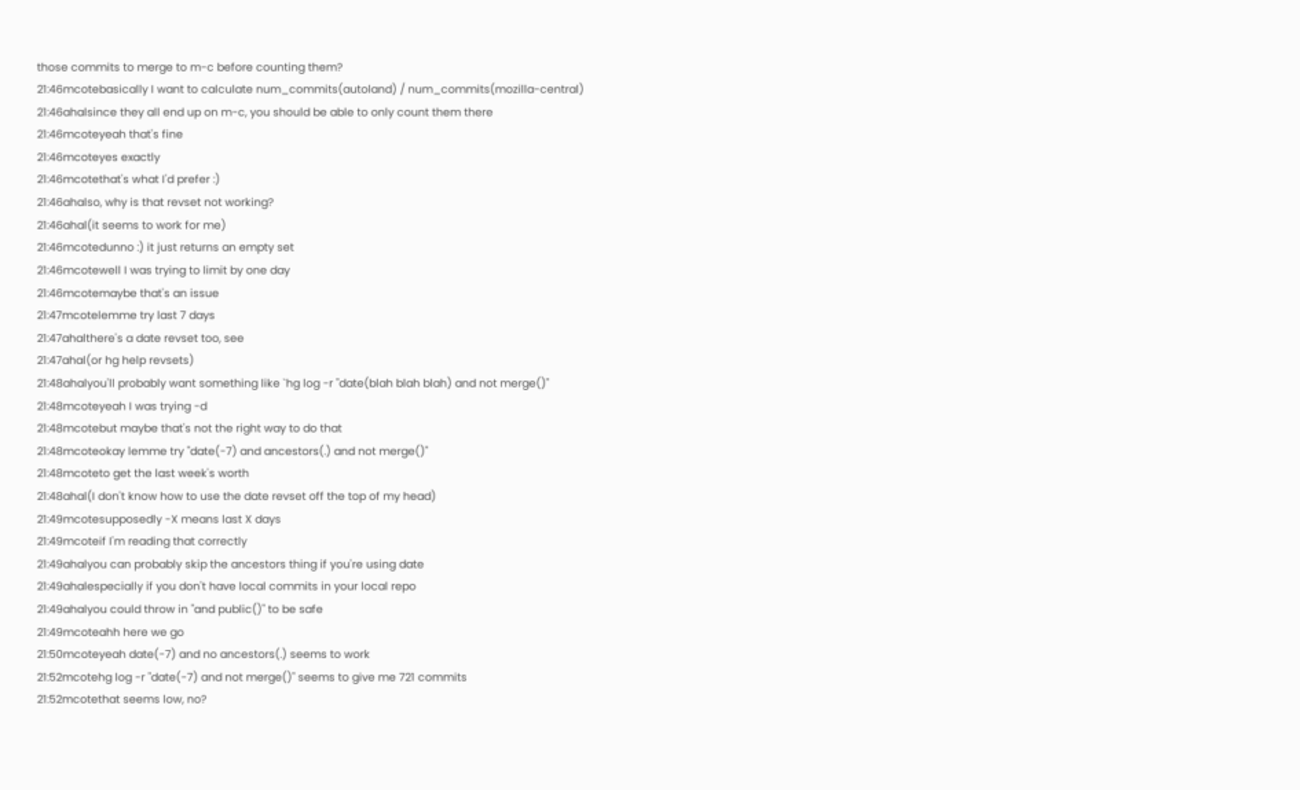those commits to merge to m-c before counting them?
21:46mcotebasically I want to calculate num_commits(autoland) / num_commits(mozilla-central)
21:46ahalsince they all end up on m-c, you should be able to only count them there
21:46mcoteyeah that's fine
21:46mcoteyes exactly
21:46mcotethat's what I'd prefer :)
21:46ahalso, why is that revset not working?
21:46ahal(it seems to work for me)
21:46mcotedunno :) it just returns an empty set
21:46mcotewell I was trying to limit by one day
21:46mcotemaybe that's an issue
21:47mcotelemme try last 7 days
21:47ahalthere's a date revset too, see
21:47ahal(or hg help revsets)
21:48ahalyou'll probably want something like `hg log -r "date(blah blah blah) and not merge()"
21:48mcoteyeah I was trying -d
21:48mcotebut maybe that's not the right way to do that
21:48mcoteokay lemme try "date(-7) and ancestors(.) and not merge()"
21:48mcoteto get the last week's worth
21:48ahal(I don't know how to use the date revset off the top of my head)
21:49mcotesupposedly -X means last X days
21:49mcoteif I'm reading that correctly
21:49ahalyou can probably skip the ancestors thing if you're using date
21:49ahalespecially if you don't have local commits in your local repo
21:49ahalyou could throw in "and public()" to be safe
21:49mcoteahh here we go
21:50mcoteyeah date(-7) and no ancestors(.) seems to work
21:52mcotehg log -r "date(-7) and not merge()" seems to give me 721 commits
21:52mcotethat seems low, no?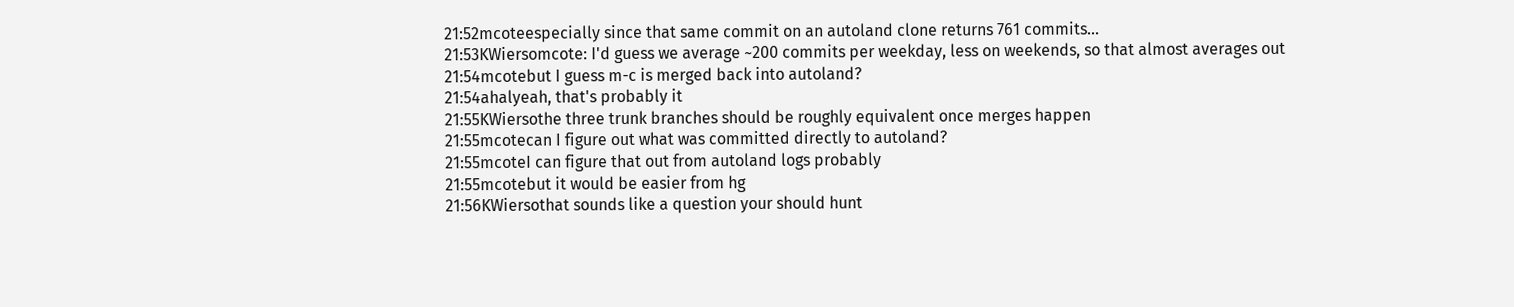21:52mcoteespecially since that same commit on an autoland clone returns 761 commits...
21:53KWiersomcote: I'd guess we average ~200 commits per weekday, less on weekends, so that almost averages out
21:54mcotebut I guess m-c is merged back into autoland?
21:54ahalyeah, that's probably it
21:55KWiersothe three trunk branches should be roughly equivalent once merges happen
21:55mcotecan I figure out what was committed directly to autoland?
21:55mcoteI can figure that out from autoland logs probably
21:55mcotebut it would be easier from hg
21:56KWiersothat sounds like a question your should hunt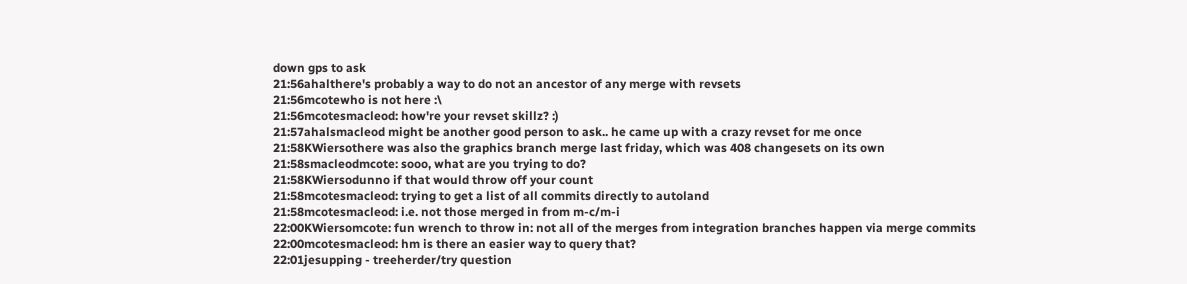down gps to ask
21:56ahalthere's probably a way to do not an ancestor of any merge with revsets
21:56mcotewho is not here :\
21:56mcotesmacleod: how're your revset skillz? :)
21:57ahalsmacleod might be another good person to ask.. he came up with a crazy revset for me once
21:58KWiersothere was also the graphics branch merge last friday, which was 408 changesets on its own
21:58smacleodmcote: sooo, what are you trying to do?
21:58KWiersodunno if that would throw off your count
21:58mcotesmacleod: trying to get a list of all commits directly to autoland
21:58mcotesmacleod: i.e. not those merged in from m-c/m-i
22:00KWiersomcote: fun wrench to throw in: not all of the merges from integration branches happen via merge commits
22:00mcotesmacleod: hm is there an easier way to query that?
22:01jesupping - treeherder/try question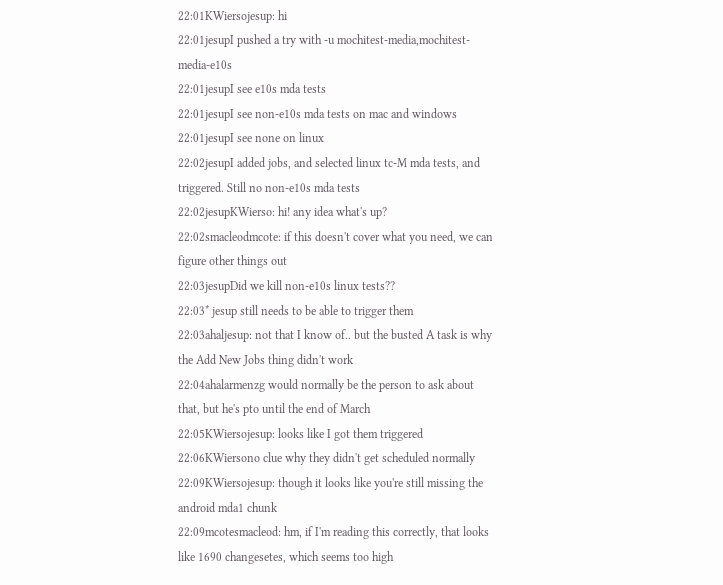22:01KWiersojesup: hi
22:01jesupI pushed a try with -u mochitest-media,mochitest-media-e10s
22:01jesupI see e10s mda tests
22:01jesupI see non-e10s mda tests on mac and windows
22:01jesupI see none on linux
22:02jesupI added jobs, and selected linux tc-M mda tests, and triggered. Still no non-e10s mda tests
22:02jesupKWierso: hi! any idea what's up?
22:02smacleodmcote: if this doesn't cover what you need, we can figure other things out
22:03jesupDid we kill non-e10s linux tests??
22:03* jesup still needs to be able to trigger them
22:03ahaljesup: not that I know of.. but the busted A task is why the Add New Jobs thing didn't work
22:04ahalarmenzg would normally be the person to ask about that, but he's pto until the end of March
22:05KWiersojesup: looks like I got them triggered
22:06KWiersono clue why they didn't get scheduled normally
22:09KWiersojesup: though it looks like you're still missing the android mda1 chunk
22:09mcotesmacleod: hm, if I'm reading this correctly, that looks like 1690 changesetes, which seems too high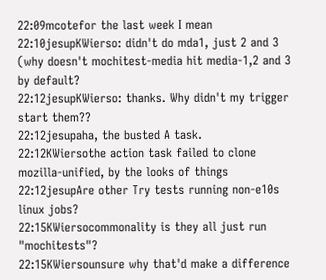22:09mcotefor the last week I mean
22:10jesupKWierso: didn't do mda1, just 2 and 3 (why doesn't mochitest-media hit media-1,2 and 3 by default?
22:12jesupKWierso: thanks. Why didn't my trigger start them??
22:12jesupaha, the busted A task.
22:12KWiersothe action task failed to clone mozilla-unified, by the looks of things
22:12jesupAre other Try tests running non-e10s linux jobs?
22:15KWiersocommonality is they all just run "mochitests"?
22:15KWiersounsure why that'd make a difference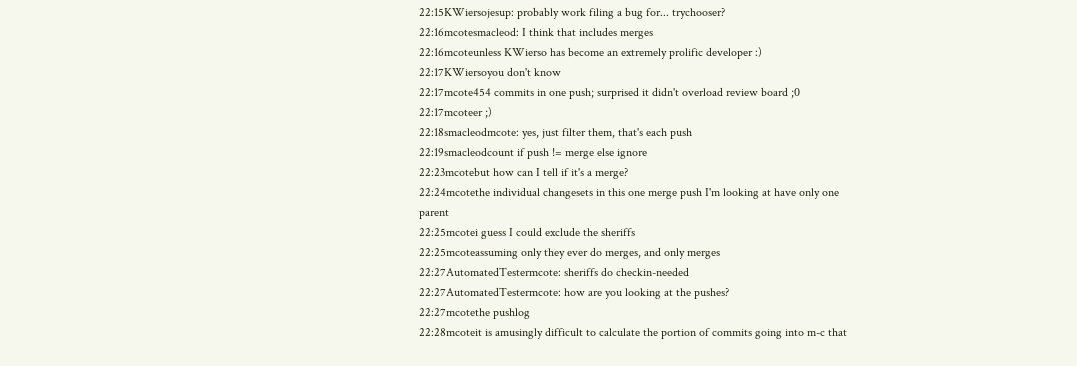22:15KWiersojesup: probably work filing a bug for... trychooser?
22:16mcotesmacleod: I think that includes merges
22:16mcoteunless KWierso has become an extremely prolific developer :)
22:17KWiersoyou don't know
22:17mcote454 commits in one push; surprised it didn't overload review board ;0
22:17mcoteer ;)
22:18smacleodmcote: yes, just filter them, that's each push
22:19smacleodcount if push != merge else ignore
22:23mcotebut how can I tell if it's a merge?
22:24mcotethe individual changesets in this one merge push I'm looking at have only one parent
22:25mcotei guess I could exclude the sheriffs
22:25mcoteassuming only they ever do merges, and only merges
22:27AutomatedTestermcote: sheriffs do checkin-needed
22:27AutomatedTestermcote: how are you looking at the pushes?
22:27mcotethe pushlog
22:28mcoteit is amusingly difficult to calculate the portion of commits going into m-c that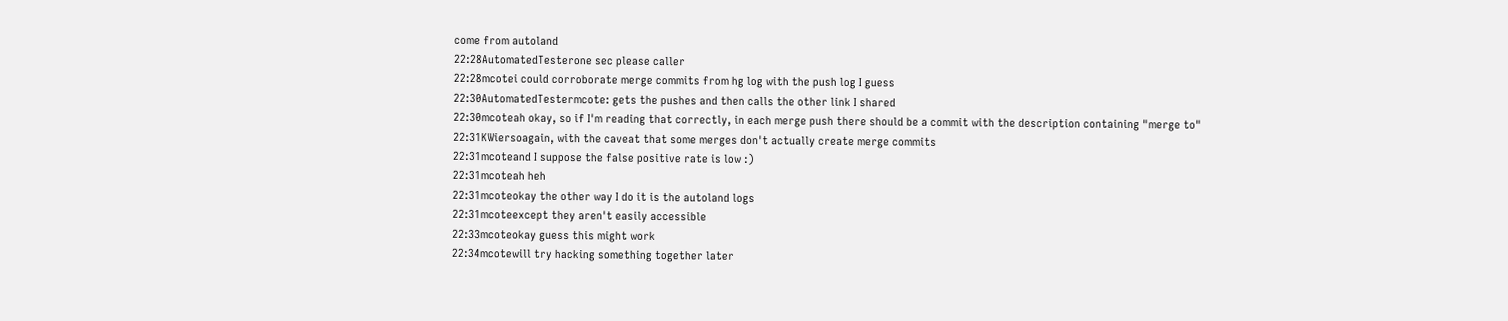come from autoland
22:28AutomatedTesterone sec please caller
22:28mcotei could corroborate merge commits from hg log with the push log I guess
22:30AutomatedTestermcote: gets the pushes and then calls the other link I shared
22:30mcoteah okay, so if I'm reading that correctly, in each merge push there should be a commit with the description containing "merge to"
22:31KWiersoagain, with the caveat that some merges don't actually create merge commits
22:31mcoteand I suppose the false positive rate is low :)
22:31mcoteah heh
22:31mcoteokay the other way I do it is the autoland logs
22:31mcoteexcept they aren't easily accessible
22:33mcoteokay guess this might work
22:34mcotewill try hacking something together later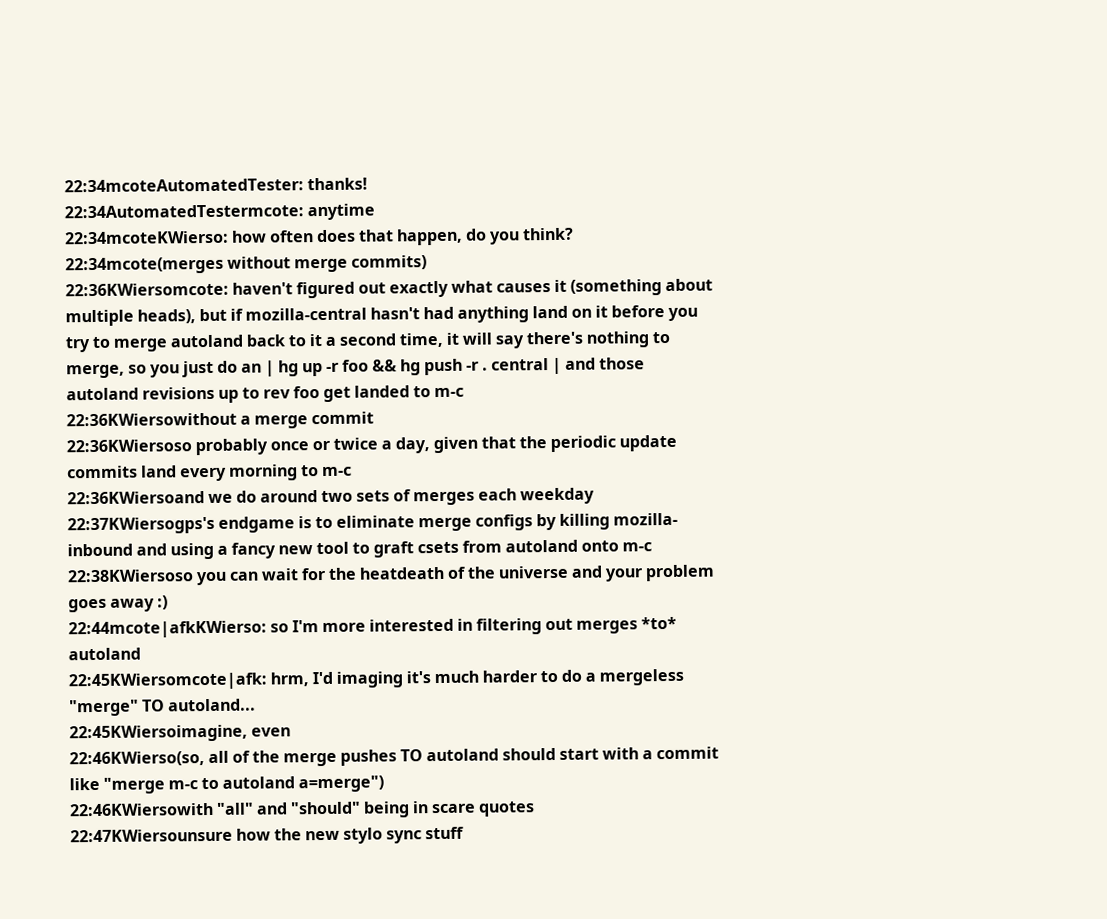22:34mcoteAutomatedTester: thanks!
22:34AutomatedTestermcote: anytime
22:34mcoteKWierso: how often does that happen, do you think?
22:34mcote(merges without merge commits)
22:36KWiersomcote: haven't figured out exactly what causes it (something about multiple heads), but if mozilla-central hasn't had anything land on it before you try to merge autoland back to it a second time, it will say there's nothing to merge, so you just do an | hg up -r foo && hg push -r . central | and those autoland revisions up to rev foo get landed to m-c
22:36KWiersowithout a merge commit
22:36KWiersoso probably once or twice a day, given that the periodic update commits land every morning to m-c
22:36KWiersoand we do around two sets of merges each weekday
22:37KWiersogps's endgame is to eliminate merge configs by killing mozilla-inbound and using a fancy new tool to graft csets from autoland onto m-c
22:38KWiersoso you can wait for the heatdeath of the universe and your problem goes away :)
22:44mcote|afkKWierso: so I'm more interested in filtering out merges *to* autoland
22:45KWiersomcote|afk: hrm, I'd imaging it's much harder to do a mergeless "merge" TO autoland...
22:45KWiersoimagine, even
22:46KWierso(so, all of the merge pushes TO autoland should start with a commit like "merge m-c to autoland a=merge")
22:46KWiersowith "all" and "should" being in scare quotes
22:47KWiersounsure how the new stylo sync stuff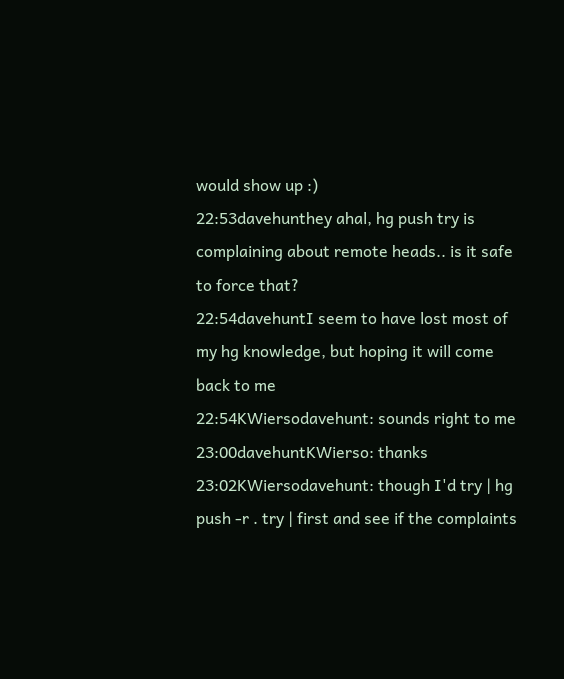would show up :)
22:53davehunthey ahal, hg push try is complaining about remote heads.. is it safe to force that?
22:54davehuntI seem to have lost most of my hg knowledge, but hoping it will come back to me
22:54KWiersodavehunt: sounds right to me
23:00davehuntKWierso: thanks
23:02KWiersodavehunt: though I'd try | hg push -r . try | first and see if the complaints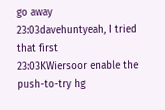go away
23:03davehuntyeah, I tried that first
23:03KWiersoor enable the push-to-try hg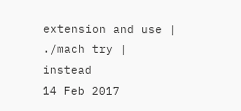extension and use | ./mach try | instead
14 Feb 2017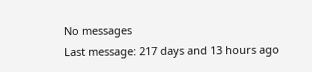No messages
Last message: 217 days and 13 hours ago